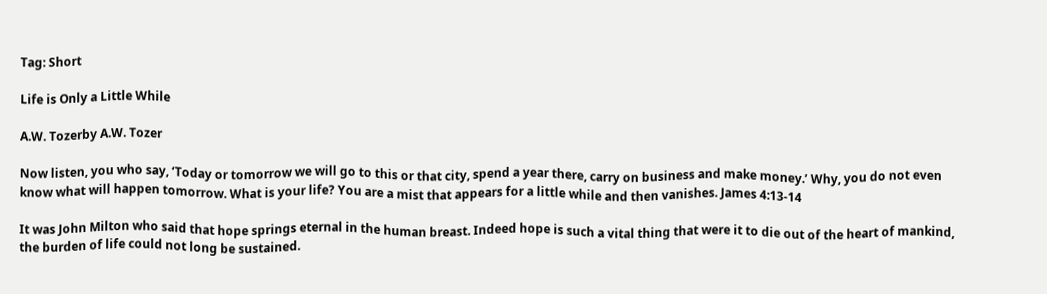Tag: Short

Life is Only a Little While

A.W. Tozerby A.W. Tozer

Now listen, you who say, ‘Today or tomorrow we will go to this or that city, spend a year there, carry on business and make money.’ Why, you do not even know what will happen tomorrow. What is your life? You are a mist that appears for a little while and then vanishes. James 4:13-14

It was John Milton who said that hope springs eternal in the human breast. Indeed hope is such a vital thing that were it to die out of the heart of mankind, the burden of life could not long be sustained.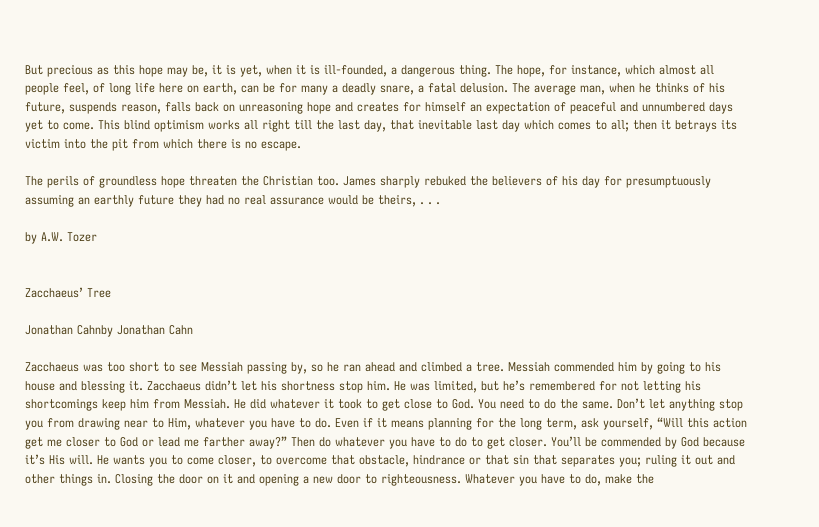But precious as this hope may be, it is yet, when it is ill-founded, a dangerous thing. The hope, for instance, which almost all people feel, of long life here on earth, can be for many a deadly snare, a fatal delusion. The average man, when he thinks of his future, suspends reason, falls back on unreasoning hope and creates for himself an expectation of peaceful and unnumbered days yet to come. This blind optimism works all right till the last day, that inevitable last day which comes to all; then it betrays its victim into the pit from which there is no escape.

The perils of groundless hope threaten the Christian too. James sharply rebuked the believers of his day for presumptuously assuming an earthly future they had no real assurance would be theirs, . . .

by A.W. Tozer


Zacchaeus’ Tree

Jonathan Cahnby Jonathan Cahn

Zacchaeus was too short to see Messiah passing by, so he ran ahead and climbed a tree. Messiah commended him by going to his house and blessing it. Zacchaeus didn’t let his shortness stop him. He was limited, but he’s remembered for not letting his shortcomings keep him from Messiah. He did whatever it took to get close to God. You need to do the same. Don’t let anything stop you from drawing near to Him, whatever you have to do. Even if it means planning for the long term, ask yourself, “Will this action get me closer to God or lead me farther away?” Then do whatever you have to do to get closer. You’ll be commended by God because it’s His will. He wants you to come closer, to overcome that obstacle, hindrance or that sin that separates you; ruling it out and other things in. Closing the door on it and opening a new door to righteousness. Whatever you have to do, make the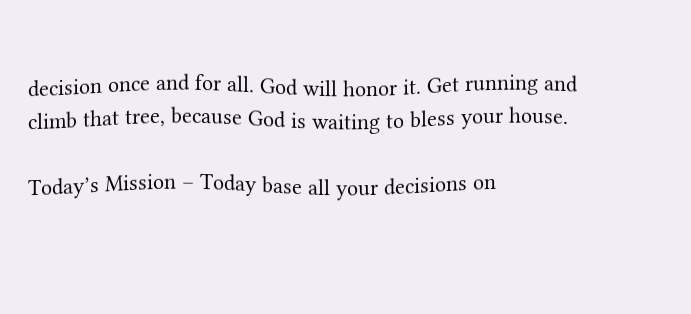decision once and for all. God will honor it. Get running and climb that tree, because God is waiting to bless your house.

Today’s Mission – Today base all your decisions on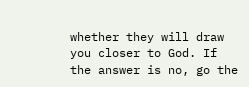whether they will draw you closer to God. If the answer is no, go the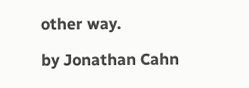other way.

by Jonathan Cahn